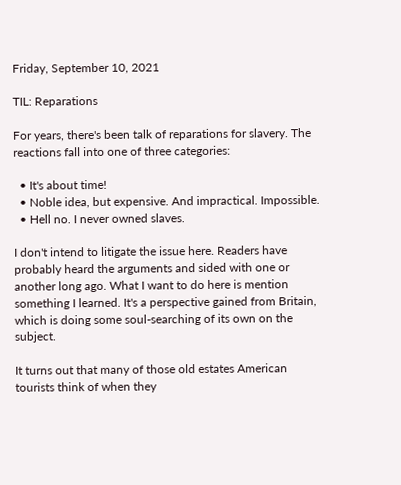Friday, September 10, 2021

TIL: Reparations

For years, there's been talk of reparations for slavery. The reactions fall into one of three categories:

  • It's about time!
  • Noble idea, but expensive. And impractical. Impossible.
  • Hell no. I never owned slaves.

I don't intend to litigate the issue here. Readers have probably heard the arguments and sided with one or another long ago. What I want to do here is mention something I learned. It's a perspective gained from Britain, which is doing some soul-searching of its own on the subject.

It turns out that many of those old estates American tourists think of when they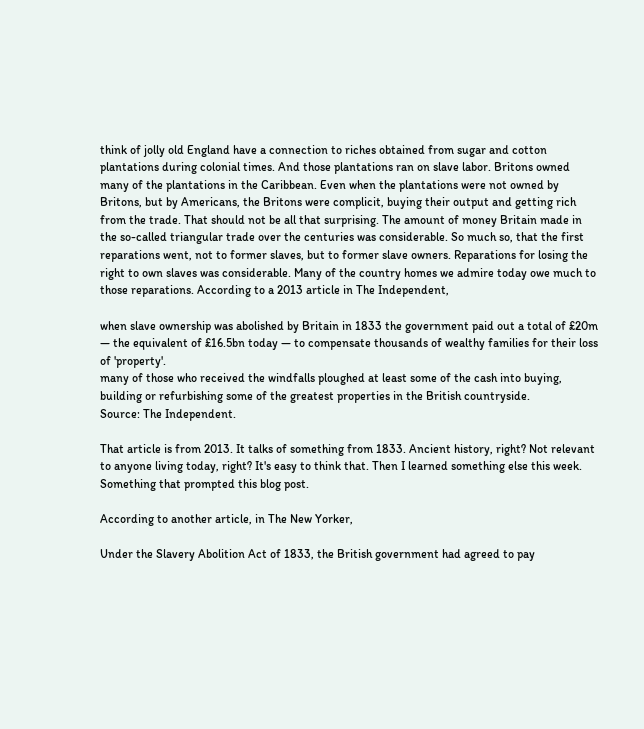think of jolly old England have a connection to riches obtained from sugar and cotton plantations during colonial times. And those plantations ran on slave labor. Britons owned many of the plantations in the Caribbean. Even when the plantations were not owned by Britons, but by Americans, the Britons were complicit, buying their output and getting rich from the trade. That should not be all that surprising. The amount of money Britain made in the so-called triangular trade over the centuries was considerable. So much so, that the first reparations went, not to former slaves, but to former slave owners. Reparations for losing the right to own slaves was considerable. Many of the country homes we admire today owe much to those reparations. According to a 2013 article in The Independent,

when slave ownership was abolished by Britain in 1833 the government paid out a total of £20m — the equivalent of £16.5bn today — to compensate thousands of wealthy families for their loss of 'property'.
many of those who received the windfalls ploughed at least some of the cash into buying, building or refurbishing some of the greatest properties in the British countryside.
Source: The Independent.

That article is from 2013. It talks of something from 1833. Ancient history, right? Not relevant to anyone living today, right? It's easy to think that. Then I learned something else this week. Something that prompted this blog post.

According to another article, in The New Yorker,

Under the Slavery Abolition Act of 1833, the British government had agreed to pay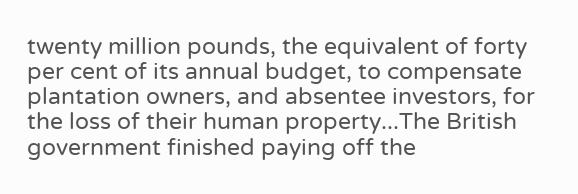twenty million pounds, the equivalent of forty per cent of its annual budget, to compensate plantation owners, and absentee investors, for the loss of their human property...The British government finished paying off the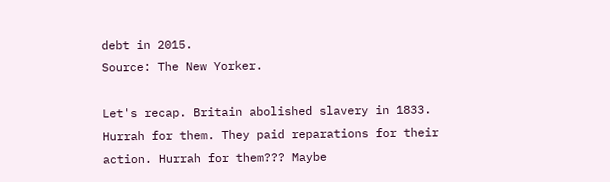debt in 2015.
Source: The New Yorker.

Let's recap. Britain abolished slavery in 1833. Hurrah for them. They paid reparations for their action. Hurrah for them??? Maybe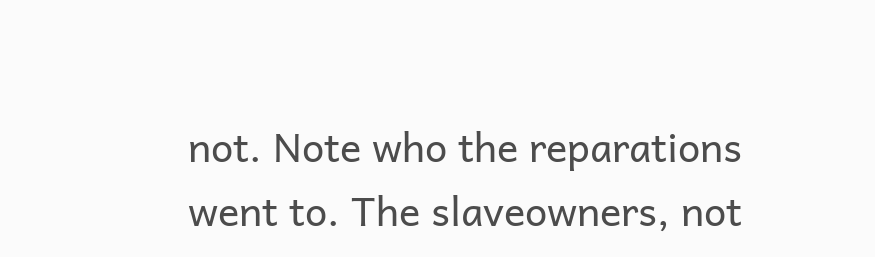not. Note who the reparations went to. The slaveowners, not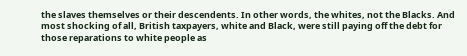the slaves themselves or their descendents. In other words, the whites, not the Blacks. And most shocking of all, British taxpayers, white and Black, were still paying off the debt for those reparations to white people as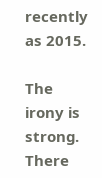recently as 2015.

The irony is strong. There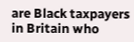are Black taxpayers in Britain who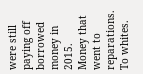were still paying off borrowed money in 2015. Money that went to reparations. To whites.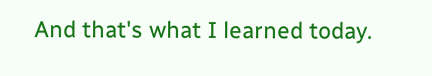And that's what I learned today.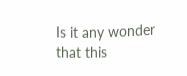Is it any wonder that this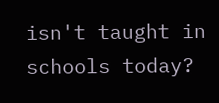isn't taught in schools today?